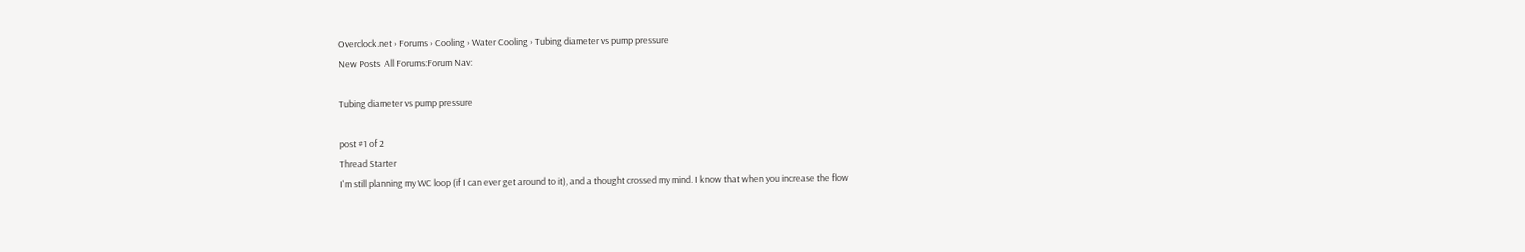Overclock.net › Forums › Cooling › Water Cooling › Tubing diameter vs pump pressure
New Posts  All Forums:Forum Nav:

Tubing diameter vs pump pressure

post #1 of 2
Thread Starter
I'm still planning my WC loop (if I can ever get around to it), and a thought crossed my mind. I know that when you increase the flow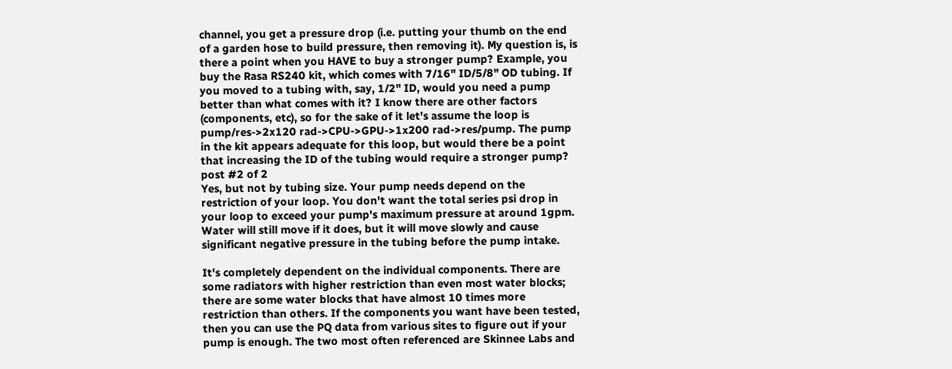channel, you get a pressure drop (i.e. putting your thumb on the end of a garden hose to build pressure, then removing it). My question is, is there a point when you HAVE to buy a stronger pump? Example, you buy the Rasa RS240 kit, which comes with 7/16" ID/5/8" OD tubing. If you moved to a tubing with, say, 1/2" ID, would you need a pump better than what comes with it? I know there are other factors (components, etc), so for the sake of it let's assume the loop is pump/res->2x120 rad->CPU->GPU->1x200 rad->res/pump. The pump in the kit appears adequate for this loop, but would there be a point that increasing the ID of the tubing would require a stronger pump?
post #2 of 2
Yes, but not by tubing size. Your pump needs depend on the restriction of your loop. You don't want the total series psi drop in your loop to exceed your pump's maximum pressure at around 1gpm. Water will still move if it does, but it will move slowly and cause significant negative pressure in the tubing before the pump intake.

It's completely dependent on the individual components. There are some radiators with higher restriction than even most water blocks; there are some water blocks that have almost 10 times more restriction than others. If the components you want have been tested, then you can use the PQ data from various sites to figure out if your pump is enough. The two most often referenced are Skinnee Labs and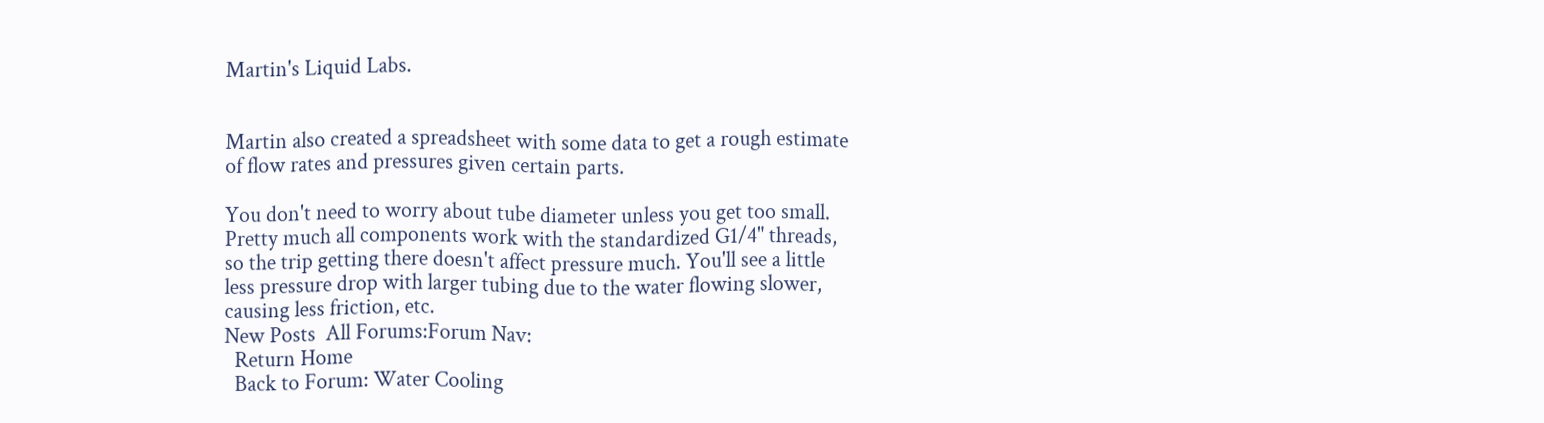Martin's Liquid Labs.


Martin also created a spreadsheet with some data to get a rough estimate of flow rates and pressures given certain parts.

You don't need to worry about tube diameter unless you get too small. Pretty much all components work with the standardized G1/4" threads, so the trip getting there doesn't affect pressure much. You'll see a little less pressure drop with larger tubing due to the water flowing slower, causing less friction, etc.
New Posts  All Forums:Forum Nav:
  Return Home
  Back to Forum: Water Cooling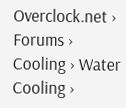Overclock.net › Forums › Cooling › Water Cooling ›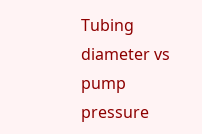Tubing diameter vs pump pressure